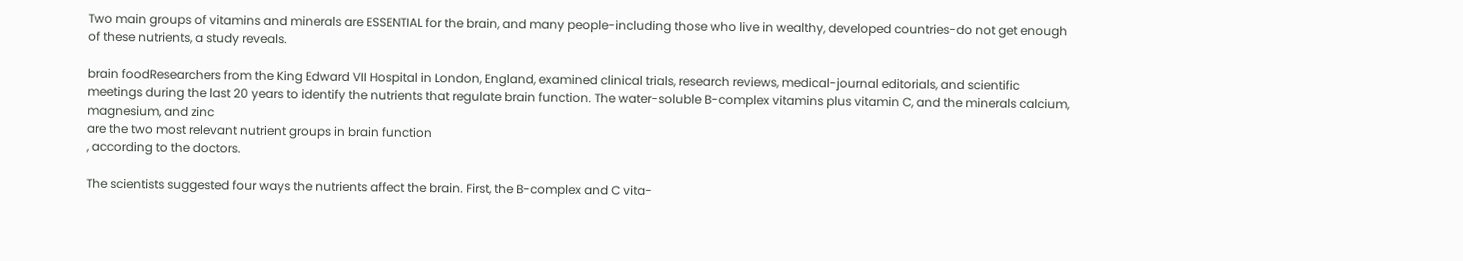Two main groups of vitamins and minerals are ESSENTIAL for the brain, and many people-including those who live in wealthy, developed countries-do not get enough of these nutrients, a study reveals.

brain foodResearchers from the King Edward VII Hospital in London, England, examined clinical trials, research reviews, medical-journal editorials, and scientific meetings during the last 20 years to identify the nutrients that regulate brain function. The water-soluble B-complex vitamins plus vitamin C, and the minerals calcium, magnesium, and zinc
are the two most relevant nutrient groups in brain function
, according to the doctors.

The scientists suggested four ways the nutrients affect the brain. First, the B-complex and C vita-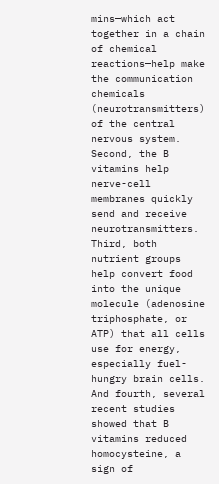mins—which act together in a chain of chemical reactions—help make the communication chemicals (neurotransmitters) of the central nervous system. Second, the B vitamins help nerve-cell membranes quickly send and receive neurotransmitters. Third, both nutrient groups help convert food into the unique molecule (adenosine triphosphate, or ATP) that all cells use for energy, especially fuel-hungry brain cells. And fourth, several recent studies showed that B vitamins reduced homocysteine, a sign of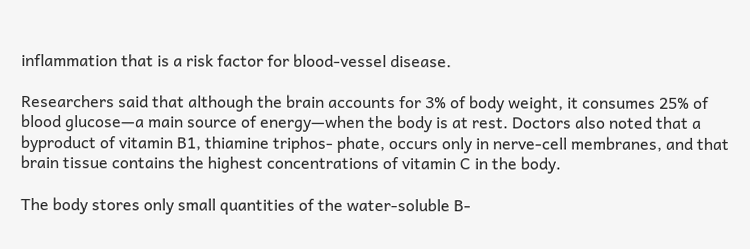inflammation that is a risk factor for blood-vessel disease.

Researchers said that although the brain accounts for 3% of body weight, it consumes 25% of blood glucose—a main source of energy—when the body is at rest. Doctors also noted that a byproduct of vitamin B1, thiamine triphos- phate, occurs only in nerve-cell membranes, and that brain tissue contains the highest concentrations of vitamin C in the body.

The body stores only small quantities of the water-soluble B-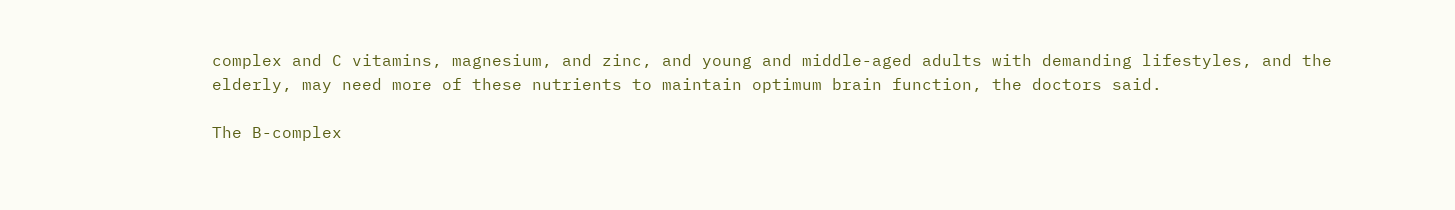complex and C vitamins, magnesium, and zinc, and young and middle-aged adults with demanding lifestyles, and the elderly, may need more of these nutrients to maintain optimum brain function, the doctors said.

The B-complex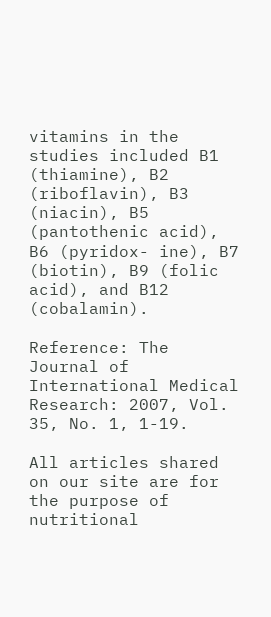vitamins in the studies included B1 (thiamine), B2 (riboflavin), B3 (niacin), B5 (pantothenic acid), B6 (pyridox- ine), B7 (biotin), B9 (folic acid), and B12 (cobalamin).

Reference: The Journal of International Medical Research: 2007, Vol. 35, No. 1, 1-19.

All articles shared on our site are for the purpose of nutritional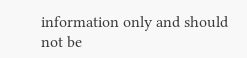information only and should not be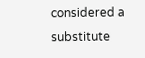considered a substitute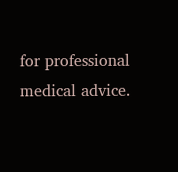for professional medical advice.